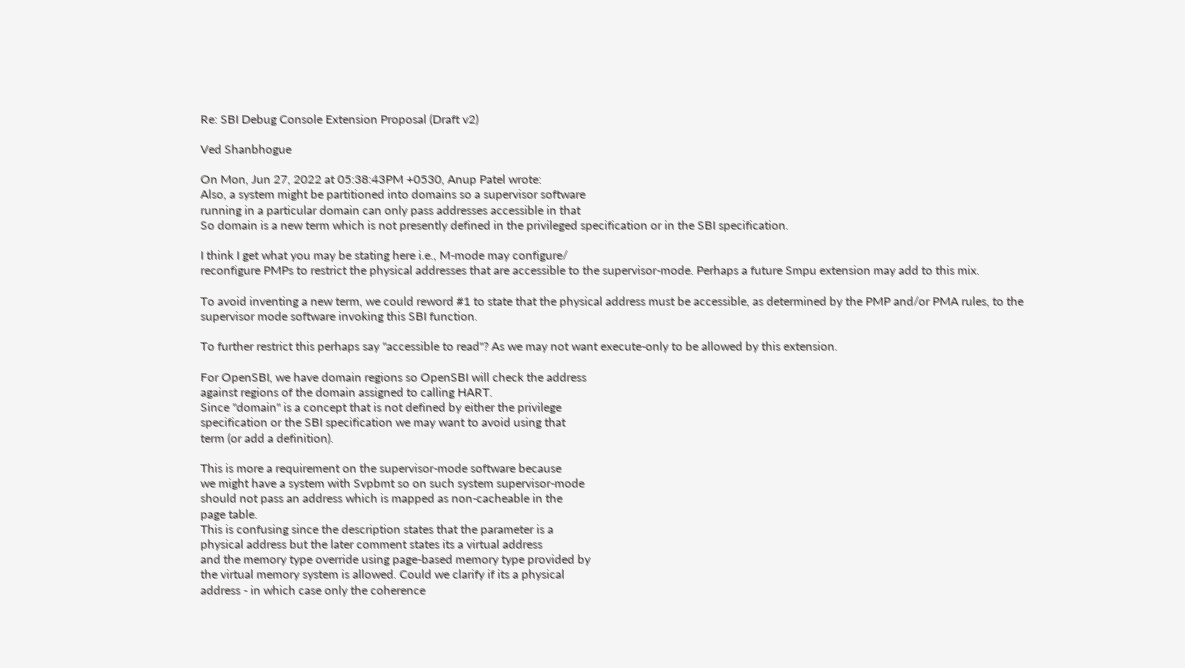Re: SBI Debug Console Extension Proposal (Draft v2)

Ved Shanbhogue

On Mon, Jun 27, 2022 at 05:38:43PM +0530, Anup Patel wrote:
Also, a system might be partitioned into domains so a supervisor software
running in a particular domain can only pass addresses accessible in that
So domain is a new term which is not presently defined in the privileged specification or in the SBI specification.

I think I get what you may be stating here i.e., M-mode may configure/
reconfigure PMPs to restrict the physical addresses that are accessible to the supervisor-mode. Perhaps a future Smpu extension may add to this mix.

To avoid inventing a new term, we could reword #1 to state that the physical address must be accessible, as determined by the PMP and/or PMA rules, to the
supervisor mode software invoking this SBI function.

To further restrict this perhaps say "accessible to read"? As we may not want execute-only to be allowed by this extension.

For OpenSBI, we have domain regions so OpenSBI will check the address
against regions of the domain assigned to calling HART.
Since "domain" is a concept that is not defined by either the privilege
specification or the SBI specification we may want to avoid using that
term (or add a definition).

This is more a requirement on the supervisor-mode software because
we might have a system with Svpbmt so on such system supervisor-mode
should not pass an address which is mapped as non-cacheable in the
page table.
This is confusing since the description states that the parameter is a
physical address but the later comment states its a virtual address
and the memory type override using page-based memory type provided by
the virtual memory system is allowed. Could we clarify if its a physical
address - in which case only the coherence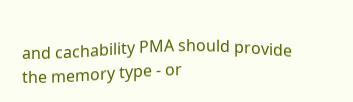and cachability PMA should provide the memory type - or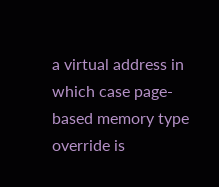a virtual address in which case page-based memory type override is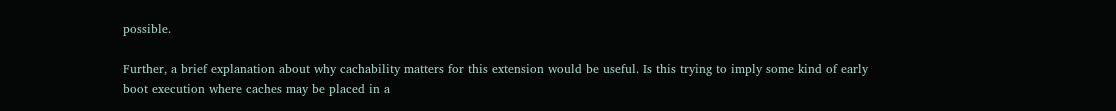possible.

Further, a brief explanation about why cachability matters for this extension would be useful. Is this trying to imply some kind of early
boot execution where caches may be placed in a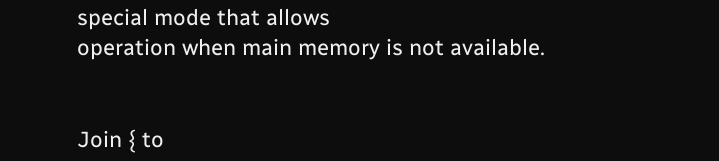special mode that allows
operation when main memory is not available.


Join { to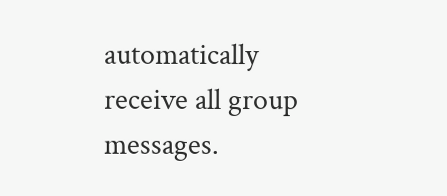automatically receive all group messages.